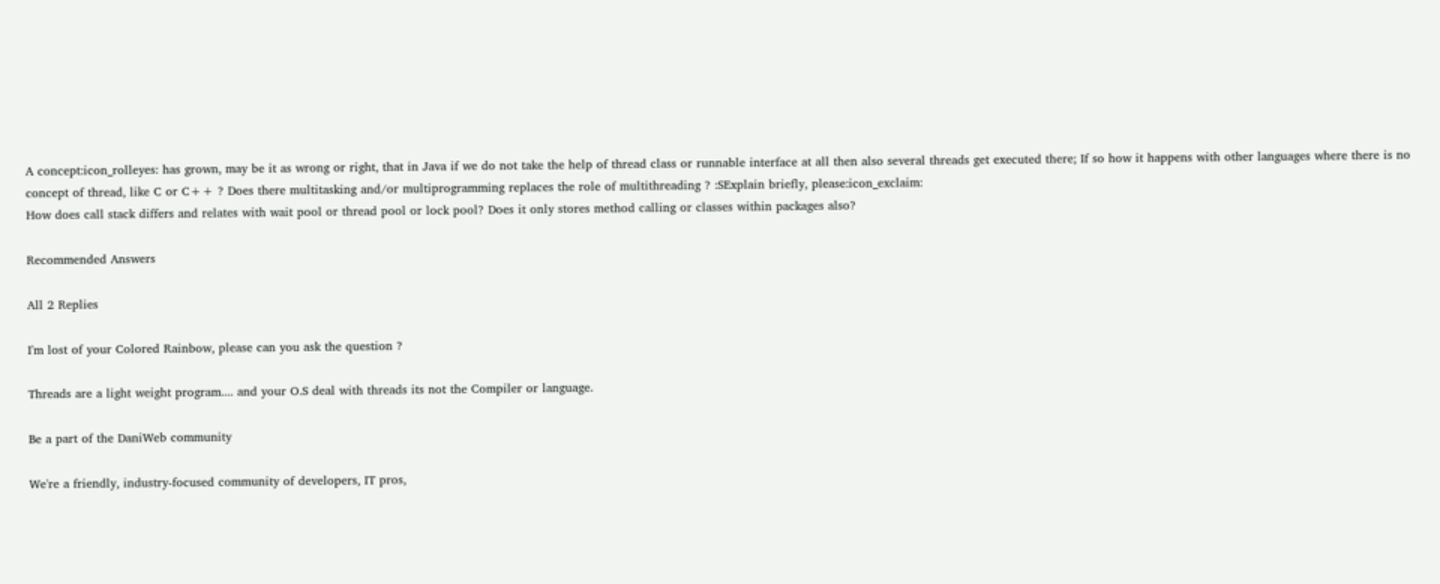A concept:icon_rolleyes: has grown, may be it as wrong or right, that in Java if we do not take the help of thread class or runnable interface at all then also several threads get executed there; If so how it happens with other languages where there is no concept of thread, like C or C++ ? Does there multitasking and/or multiprogramming replaces the role of multithreading ? :SExplain briefly, please:icon_exclaim:
How does call stack differs and relates with wait pool or thread pool or lock pool? Does it only stores method calling or classes within packages also?

Recommended Answers

All 2 Replies

I'm lost of your Colored Rainbow, please can you ask the question ?

Threads are a light weight program.... and your O.S deal with threads its not the Compiler or language.

Be a part of the DaniWeb community

We're a friendly, industry-focused community of developers, IT pros,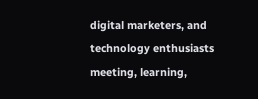digital marketers, and technology enthusiasts meeting, learning,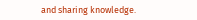and sharing knowledge.